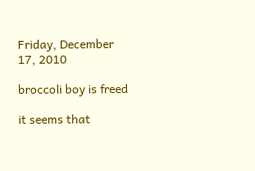Friday, December 17, 2010

broccoli boy is freed

it seems that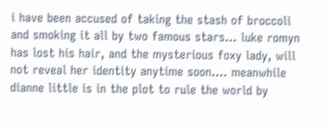i have been accused of taking the stash of broccoli and smoking it all by two famous stars... luke romyn has lost his hair, and the mysterious foxy lady, will not reveal her identity anytime soon.... meanwhile dianne little is in the plot to rule the world by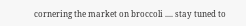cornering the market on broccoli .... stay tuned to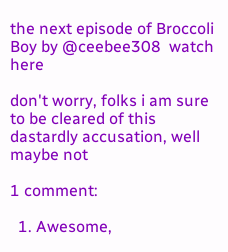the next episode of Broccoli Boy by @ceebee308  watch here

don't worry, folks i am sure to be cleared of this dastardly accusation, well maybe not

1 comment:

  1. Awesome,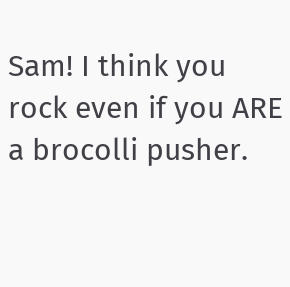Sam! I think you rock even if you ARE a brocolli pusher.